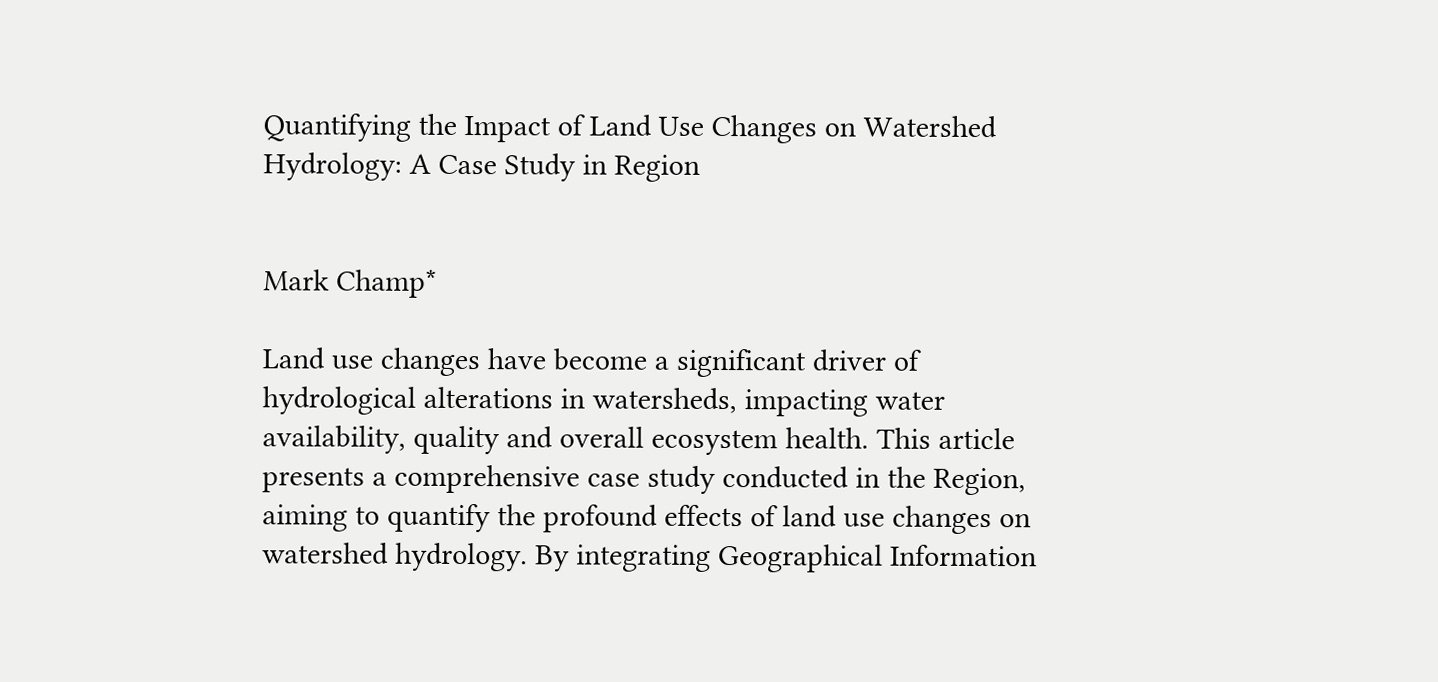Quantifying the Impact of Land Use Changes on Watershed Hydrology: A Case Study in Region


Mark Champ*

Land use changes have become a significant driver of hydrological alterations in watersheds, impacting water availability, quality and overall ecosystem health. This article presents a comprehensive case study conducted in the Region, aiming to quantify the profound effects of land use changes on watershed hydrology. By integrating Geographical Information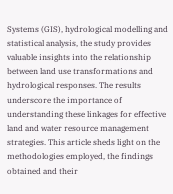Systems (GIS), hydrological modelling and statistical analysis, the study provides valuable insights into the relationship between land use transformations and hydrological responses. The results underscore the importance of understanding these linkages for effective land and water resource management strategies. This article sheds light on the methodologies employed, the findings obtained and their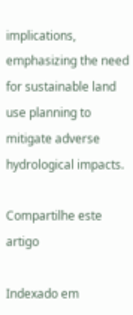implications, emphasizing the need for sustainable land use planning to mitigate adverse hydrological impacts.

Compartilhe este artigo

Indexado em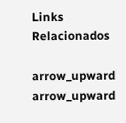Links Relacionados

arrow_upward arrow_upward